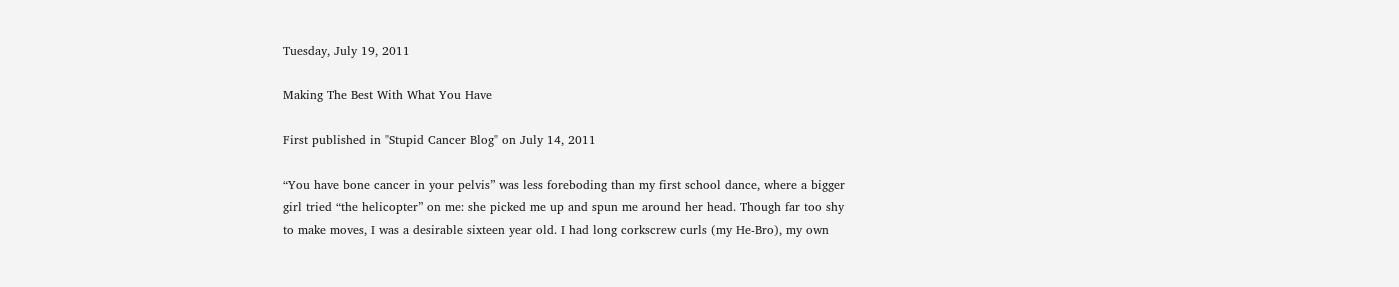Tuesday, July 19, 2011

Making The Best With What You Have

First published in "Stupid Cancer Blog" on July 14, 2011

“You have bone cancer in your pelvis” was less foreboding than my first school dance, where a bigger girl tried “the helicopter” on me: she picked me up and spun me around her head. Though far too shy to make moves, I was a desirable sixteen year old. I had long corkscrew curls (my He-Bro), my own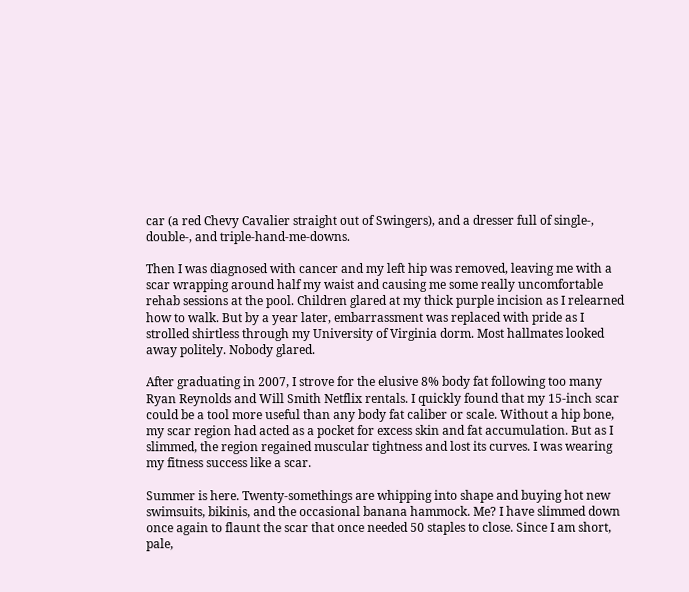car (a red Chevy Cavalier straight out of Swingers), and a dresser full of single-, double-, and triple-hand-me-downs.

Then I was diagnosed with cancer and my left hip was removed, leaving me with a scar wrapping around half my waist and causing me some really uncomfortable rehab sessions at the pool. Children glared at my thick purple incision as I relearned how to walk. But by a year later, embarrassment was replaced with pride as I strolled shirtless through my University of Virginia dorm. Most hallmates looked away politely. Nobody glared.

After graduating in 2007, I strove for the elusive 8% body fat following too many Ryan Reynolds and Will Smith Netflix rentals. I quickly found that my 15-inch scar could be a tool more useful than any body fat caliber or scale. Without a hip bone, my scar region had acted as a pocket for excess skin and fat accumulation. But as I slimmed, the region regained muscular tightness and lost its curves. I was wearing my fitness success like a scar.

Summer is here. Twenty-somethings are whipping into shape and buying hot new swimsuits, bikinis, and the occasional banana hammock. Me? I have slimmed down once again to flaunt the scar that once needed 50 staples to close. Since I am short, pale,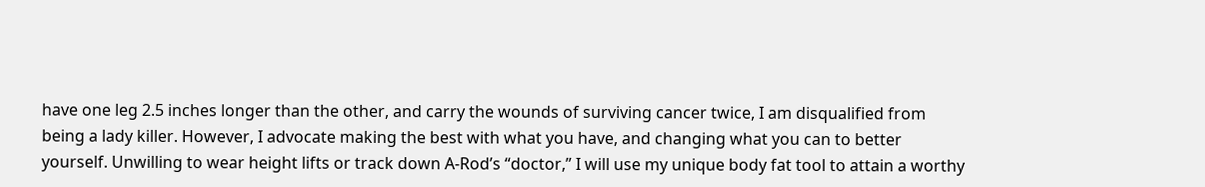have one leg 2.5 inches longer than the other, and carry the wounds of surviving cancer twice, I am disqualified from being a lady killer. However, I advocate making the best with what you have, and changing what you can to better yourself. Unwilling to wear height lifts or track down A-Rod’s “doctor,” I will use my unique body fat tool to attain a worthy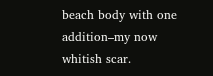beach body with one addition–my now whitish scar.